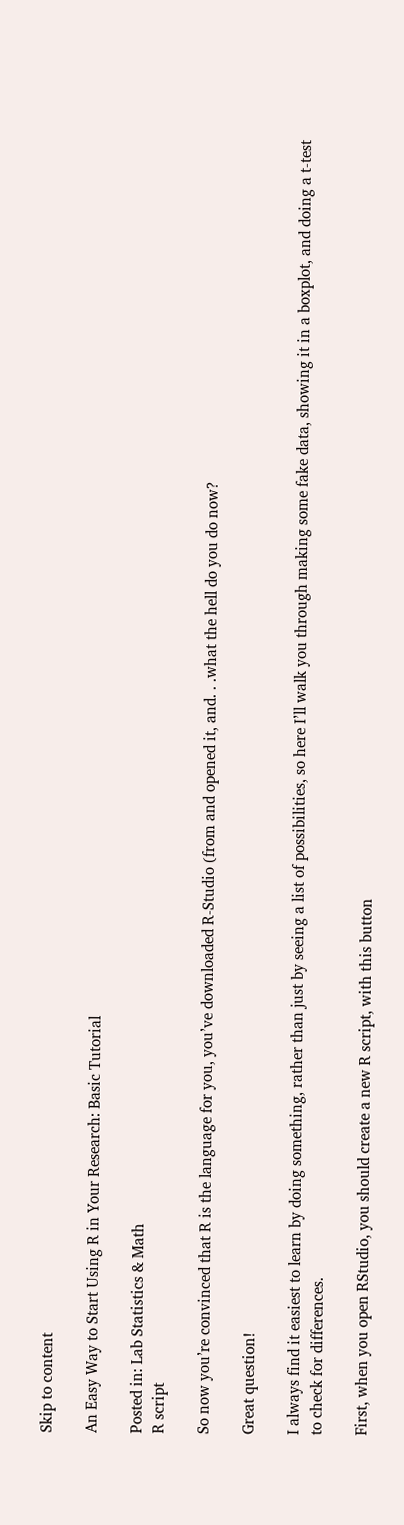Skip to content

An Easy Way to Start Using R in Your Research: Basic Tutorial

Posted in: Lab Statistics & Math
R script

So now you’re convinced that R is the language for you, you’ve downloaded R-Studio (from and opened it, and. . .what the hell do you do now?

Great question!

I always find it easiest to learn by doing something, rather than just by seeing a list of possibilities, so here I’ll walk you through making some fake data, showing it in a boxplot, and doing a t-test to check for differences.

First, when you open RStudio, you should create a new R script, with this button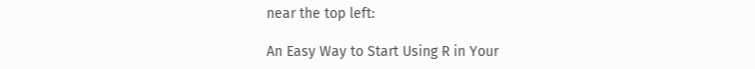near the top left:

An Easy Way to Start Using R in Your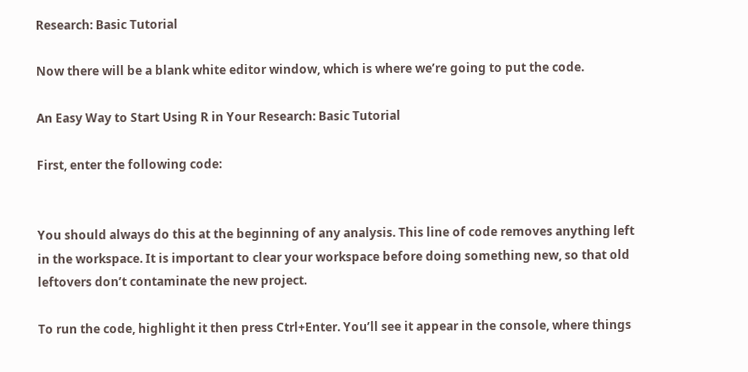Research: Basic Tutorial

Now there will be a blank white editor window, which is where we’re going to put the code.

An Easy Way to Start Using R in Your Research: Basic Tutorial

First, enter the following code:


You should always do this at the beginning of any analysis. This line of code removes anything left in the workspace. It is important to clear your workspace before doing something new, so that old leftovers don’t contaminate the new project.

To run the code, highlight it then press Ctrl+Enter. You’ll see it appear in the console, where things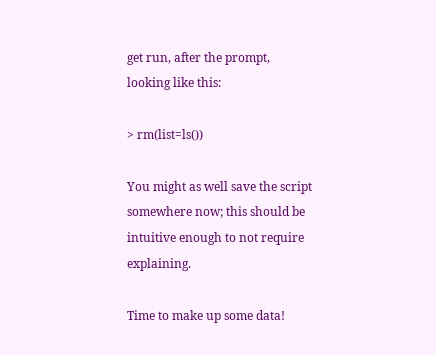get run, after the prompt, looking like this:

> rm(list=ls())

You might as well save the script somewhere now; this should be intuitive enough to not require explaining.

Time to make up some data!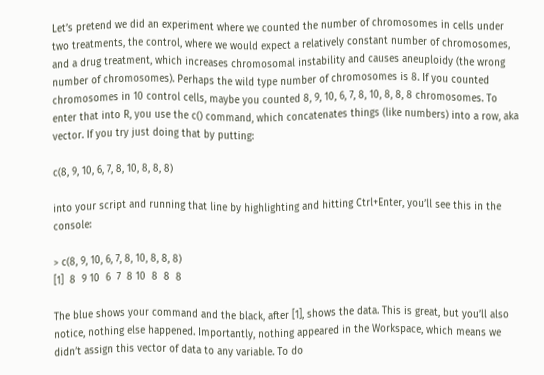Let’s pretend we did an experiment where we counted the number of chromosomes in cells under two treatments, the control, where we would expect a relatively constant number of chromosomes, and a drug treatment, which increases chromosomal instability and causes aneuploidy (the wrong number of chromosomes). Perhaps the wild type number of chromosomes is 8. If you counted chromosomes in 10 control cells, maybe you counted 8, 9, 10, 6, 7, 8, 10, 8, 8, 8 chromosomes. To enter that into R, you use the c() command, which concatenates things (like numbers) into a row, aka vector. If you try just doing that by putting:

c(8, 9, 10, 6, 7, 8, 10, 8, 8, 8)

into your script and running that line by highlighting and hitting Ctrl+Enter, you’ll see this in the console:

> c(8, 9, 10, 6, 7, 8, 10, 8, 8, 8)
[1]  8  9 10  6  7  8 10  8  8  8

The blue shows your command and the black, after [1], shows the data. This is great, but you’ll also notice, nothing else happened. Importantly, nothing appeared in the Workspace, which means we didn’t assign this vector of data to any variable. To do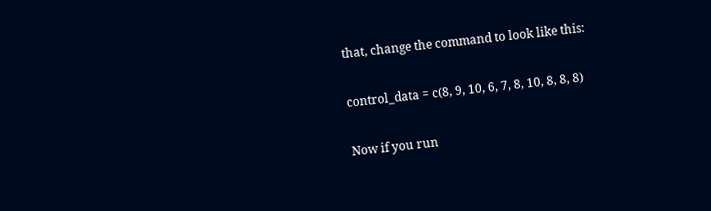that, change the command to look like this:

control_data = c(8, 9, 10, 6, 7, 8, 10, 8, 8, 8)

Now if you run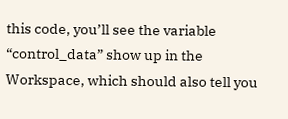this code, you’ll see the variable “control_data” show up in the Workspace, which should also tell you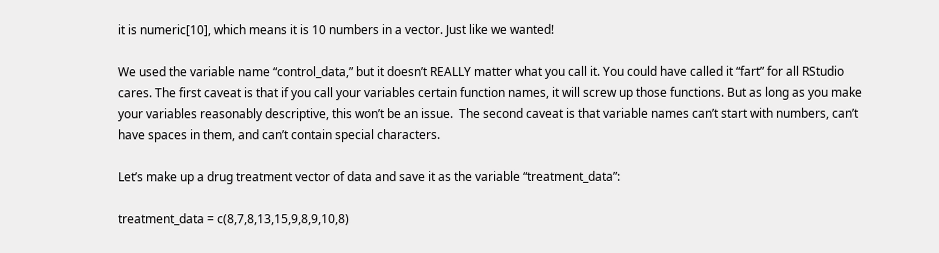it is numeric[10], which means it is 10 numbers in a vector. Just like we wanted!

We used the variable name “control_data,” but it doesn’t REALLY matter what you call it. You could have called it “fart” for all RStudio cares. The first caveat is that if you call your variables certain function names, it will screw up those functions. But as long as you make your variables reasonably descriptive, this won’t be an issue.  The second caveat is that variable names can’t start with numbers, can’t have spaces in them, and can’t contain special characters.

Let’s make up a drug treatment vector of data and save it as the variable “treatment_data”:

treatment_data = c(8,7,8,13,15,9,8,9,10,8)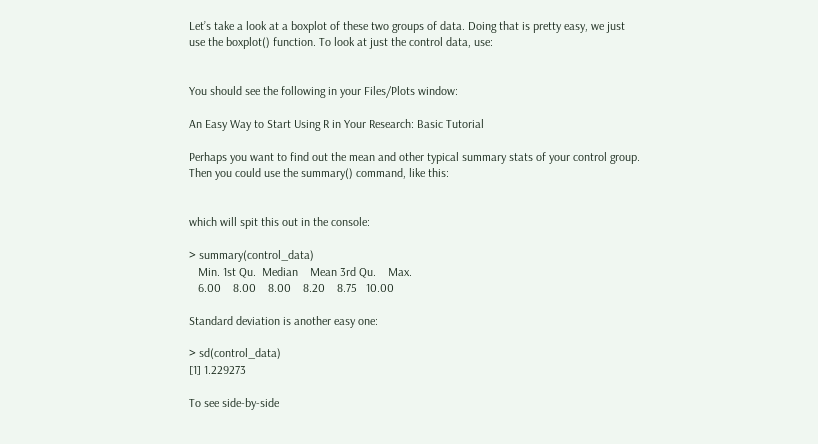Let’s take a look at a boxplot of these two groups of data. Doing that is pretty easy, we just use the boxplot() function. To look at just the control data, use:


You should see the following in your Files/Plots window:

An Easy Way to Start Using R in Your Research: Basic Tutorial

Perhaps you want to find out the mean and other typical summary stats of your control group. Then you could use the summary() command, like this:


which will spit this out in the console:

> summary(control_data)
   Min. 1st Qu.  Median    Mean 3rd Qu.    Max.
   6.00    8.00    8.00    8.20    8.75   10.00

Standard deviation is another easy one:

> sd(control_data)
[1] 1.229273

To see side-by-side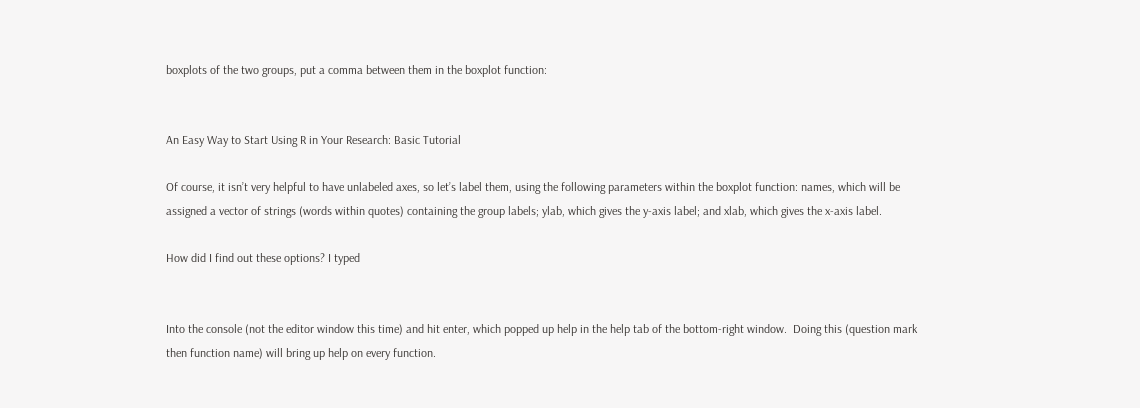boxplots of the two groups, put a comma between them in the boxplot function:


An Easy Way to Start Using R in Your Research: Basic Tutorial

Of course, it isn’t very helpful to have unlabeled axes, so let’s label them, using the following parameters within the boxplot function: names, which will be assigned a vector of strings (words within quotes) containing the group labels; ylab, which gives the y-axis label; and xlab, which gives the x-axis label.

How did I find out these options? I typed


Into the console (not the editor window this time) and hit enter, which popped up help in the help tab of the bottom-right window.  Doing this (question mark then function name) will bring up help on every function.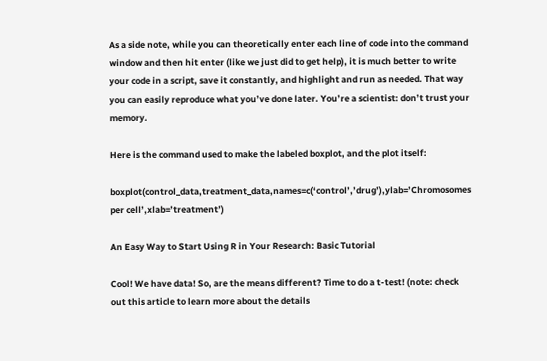As a side note, while you can theoretically enter each line of code into the command window and then hit enter (like we just did to get help), it is much better to write your code in a script, save it constantly, and highlight and run as needed. That way you can easily reproduce what you’ve done later. You’re a scientist: don’t trust your memory.

Here is the command used to make the labeled boxplot, and the plot itself:

boxplot(control_data,treatment_data,names=c(‘control’,’drug’),ylab=’Chromosomes per cell’,xlab=’treatment’)

An Easy Way to Start Using R in Your Research: Basic Tutorial

Cool! We have data! So, are the means different? Time to do a t-test! (note: check out this article to learn more about the details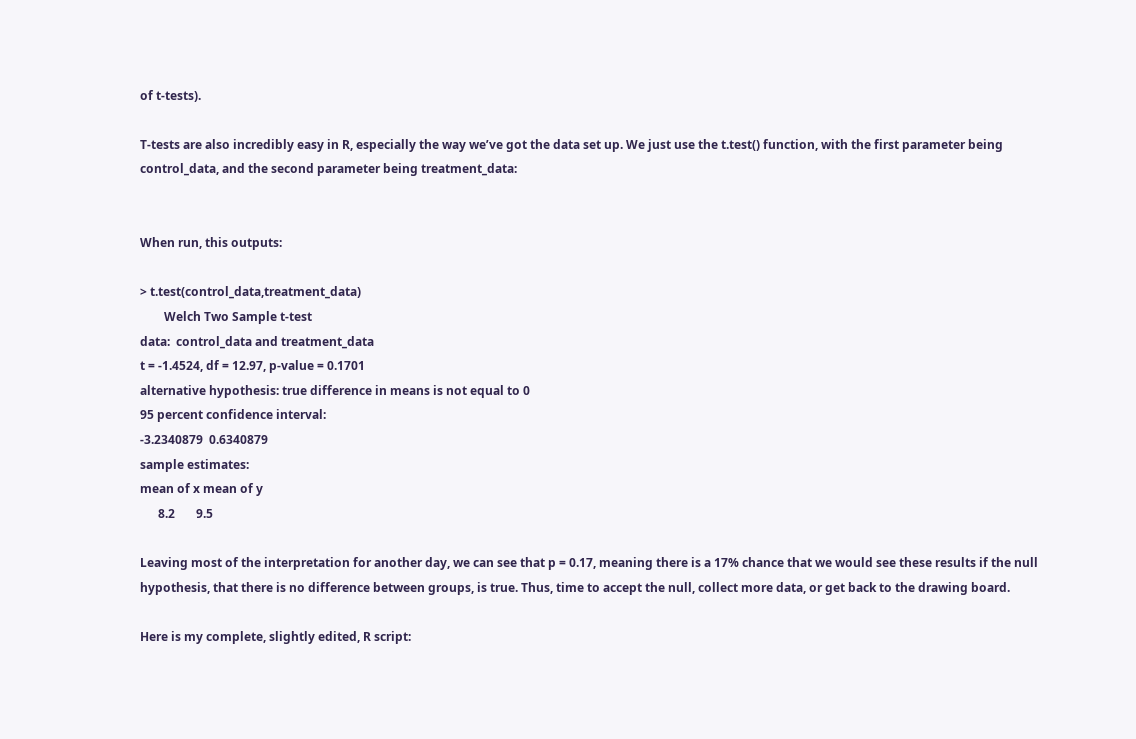of t-tests).

T-tests are also incredibly easy in R, especially the way we’ve got the data set up. We just use the t.test() function, with the first parameter being control_data, and the second parameter being treatment_data:


When run, this outputs:

> t.test(control_data,treatment_data)
        Welch Two Sample t-test
data:  control_data and treatment_data
t = -1.4524, df = 12.97, p-value = 0.1701
alternative hypothesis: true difference in means is not equal to 0
95 percent confidence interval:
-3.2340879  0.6340879
sample estimates:
mean of x mean of y
      8.2       9.5

Leaving most of the interpretation for another day, we can see that p = 0.17, meaning there is a 17% chance that we would see these results if the null hypothesis, that there is no difference between groups, is true. Thus, time to accept the null, collect more data, or get back to the drawing board.

Here is my complete, slightly edited, R script: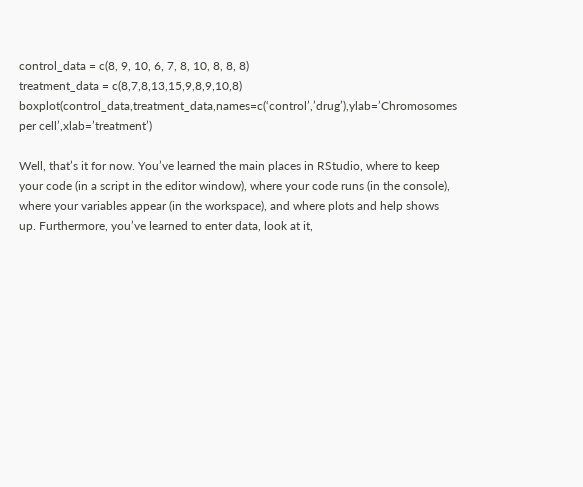control_data = c(8, 9, 10, 6, 7, 8, 10, 8, 8, 8)
treatment_data = c(8,7,8,13,15,9,8,9,10,8)
boxplot(control_data,treatment_data,names=c(‘control’,’drug’),ylab=’Chromosomes per cell’,xlab=’treatment’)

Well, that’s it for now. You’ve learned the main places in RStudio, where to keep your code (in a script in the editor window), where your code runs (in the console), where your variables appear (in the workspace), and where plots and help shows up. Furthermore, you’ve learned to enter data, look at it,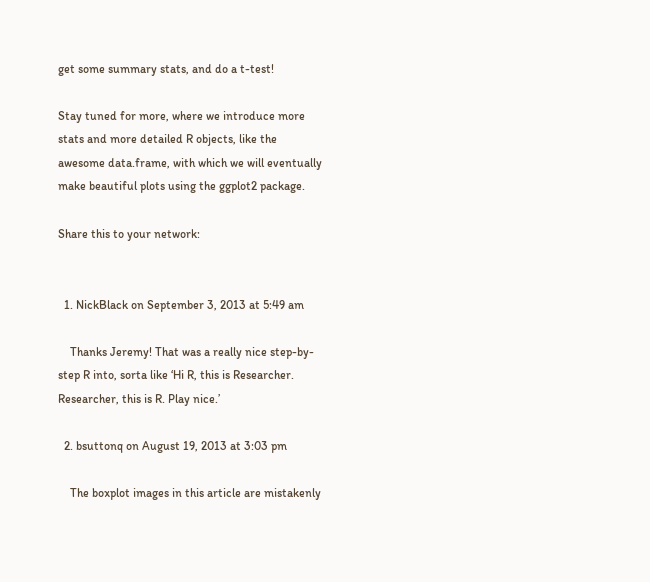get some summary stats, and do a t-test!

Stay tuned for more, where we introduce more stats and more detailed R objects, like the awesome data.frame, with which we will eventually make beautiful plots using the ggplot2 package.

Share this to your network:


  1. NickBlack on September 3, 2013 at 5:49 am

    Thanks Jeremy! That was a really nice step-by-step R into, sorta like ‘Hi R, this is Researcher. Researcher, this is R. Play nice.’

  2. bsuttonq on August 19, 2013 at 3:03 pm

    The boxplot images in this article are mistakenly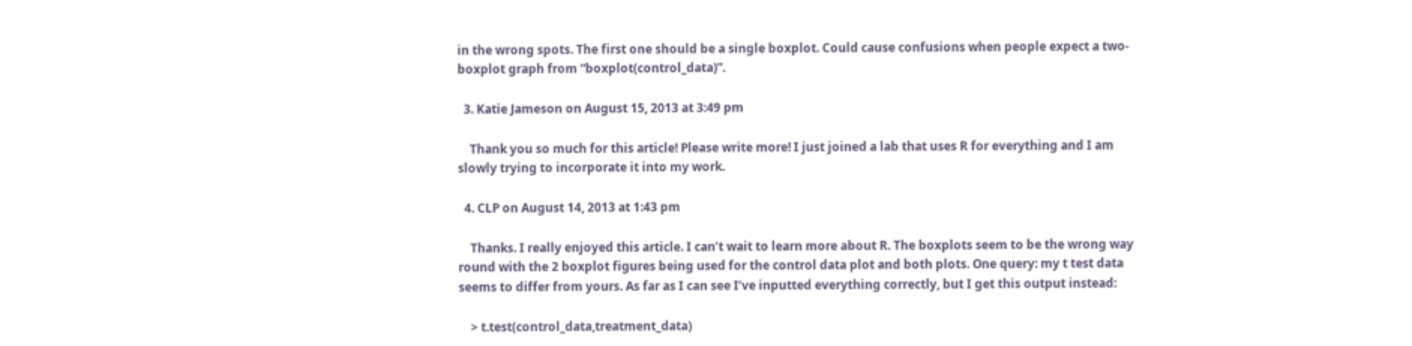in the wrong spots. The first one should be a single boxplot. Could cause confusions when people expect a two-boxplot graph from “boxplot(control_data)”.

  3. Katie Jameson on August 15, 2013 at 3:49 pm

    Thank you so much for this article! Please write more! I just joined a lab that uses R for everything and I am slowly trying to incorporate it into my work.

  4. CLP on August 14, 2013 at 1:43 pm

    Thanks. I really enjoyed this article. I can’t wait to learn more about R. The boxplots seem to be the wrong way round with the 2 boxplot figures being used for the control data plot and both plots. One query: my t test data seems to differ from yours. As far as I can see I’ve inputted everything correctly, but I get this output instead:

    > t.test(control_data,treatment_data)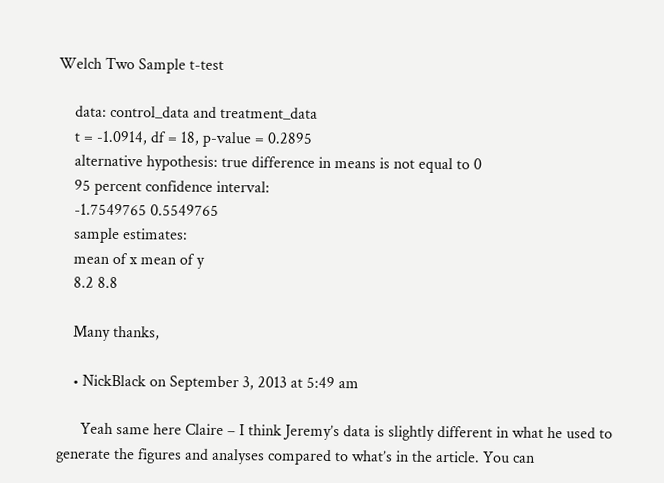Welch Two Sample t-test

    data: control_data and treatment_data
    t = -1.0914, df = 18, p-value = 0.2895
    alternative hypothesis: true difference in means is not equal to 0
    95 percent confidence interval:
    -1.7549765 0.5549765
    sample estimates:
    mean of x mean of y
    8.2 8.8

    Many thanks,

    • NickBlack on September 3, 2013 at 5:49 am

      Yeah same here Claire – I think Jeremy’s data is slightly different in what he used to generate the figures and analyses compared to what’s in the article. You can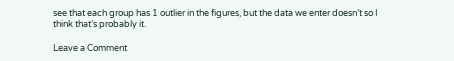see that each group has 1 outlier in the figures, but the data we enter doesn’t so I think that’s probably it.

Leave a Comment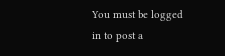You must be logged in to post a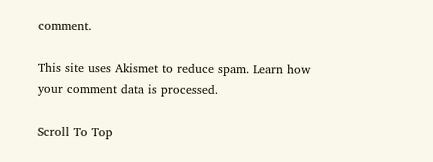comment.

This site uses Akismet to reduce spam. Learn how your comment data is processed.

Scroll To Top